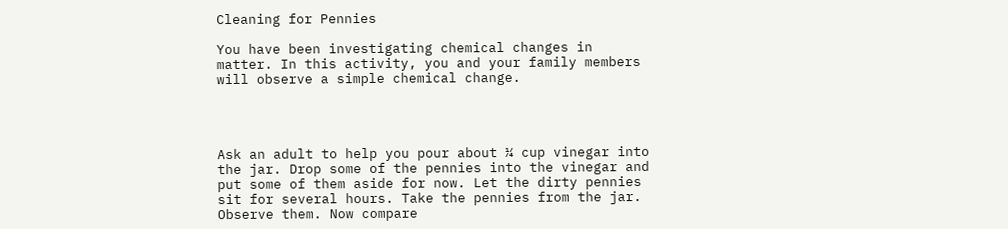Cleaning for Pennies

You have been investigating chemical changes in matter. In this activity, you and your family members will observe a simple chemical change.




Ask an adult to help you pour about ¼ cup vinegar into the jar. Drop some of the pennies into the vinegar and put some of them aside for now. Let the dirty pennies sit for several hours. Take the pennies from the jar. Observe them. Now compare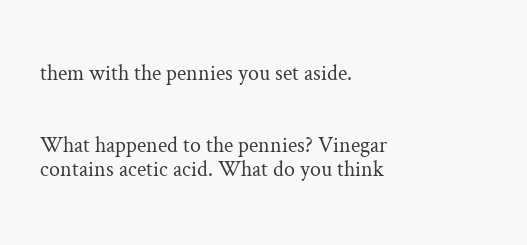them with the pennies you set aside.


What happened to the pennies? Vinegar contains acetic acid. What do you think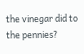the vinegar did to the pennies?